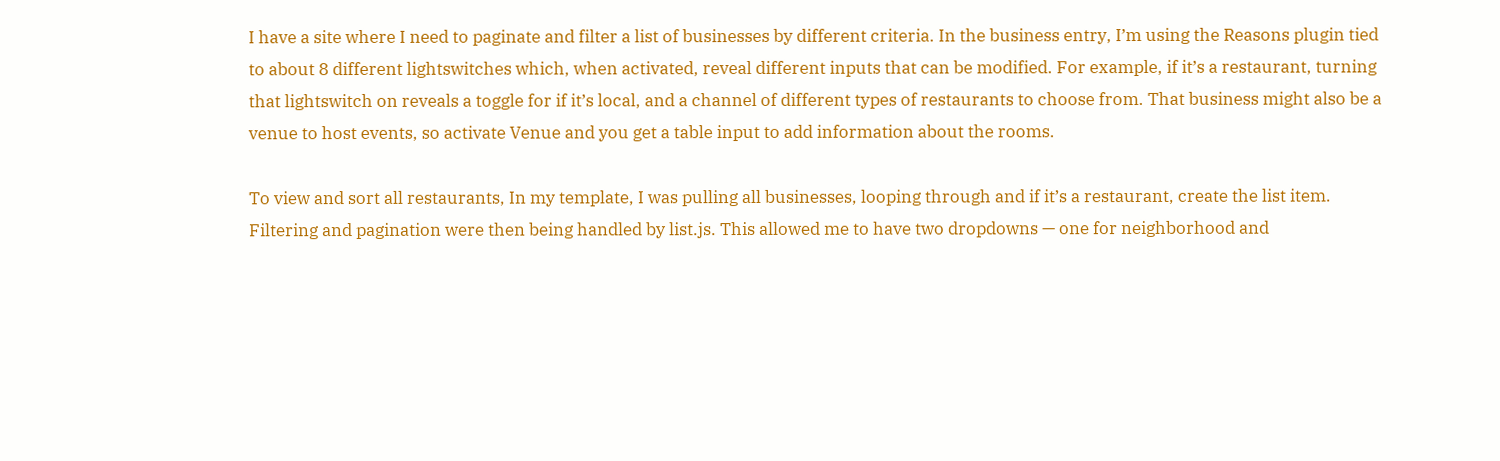I have a site where I need to paginate and filter a list of businesses by different criteria. In the business entry, I’m using the Reasons plugin tied to about 8 different lightswitches which, when activated, reveal different inputs that can be modified. For example, if it’s a restaurant, turning that lightswitch on reveals a toggle for if it’s local, and a channel of different types of restaurants to choose from. That business might also be a venue to host events, so activate Venue and you get a table input to add information about the rooms.

To view and sort all restaurants, In my template, I was pulling all businesses, looping through and if it’s a restaurant, create the list item. Filtering and pagination were then being handled by list.js. This allowed me to have two dropdowns — one for neighborhood and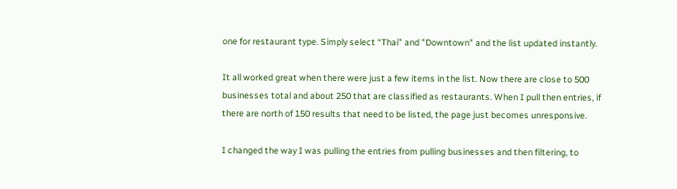one for restaurant type. Simply select “Thai” and "Downtown" and the list updated instantly.

It all worked great when there were just a few items in the list. Now there are close to 500 businesses total and about 250 that are classified as restaurants. When I pull then entries, if there are north of 150 results that need to be listed, the page just becomes unresponsive.

I changed the way I was pulling the entries from pulling businesses and then filtering, to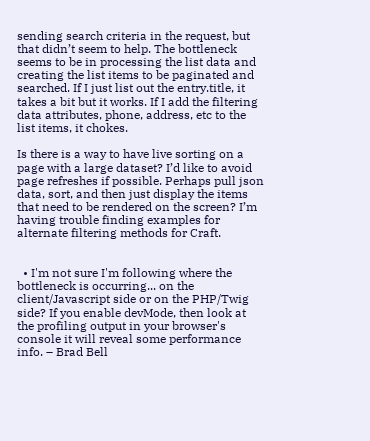sending search criteria in the request, but that didn’t seem to help. The bottleneck seems to be in processing the list data and creating the list items to be paginated and searched. If I just list out the entry.title, it takes a bit but it works. If I add the filtering data attributes, phone, address, etc to the list items, it chokes.

Is there is a way to have live sorting on a page with a large dataset? I’d like to avoid page refreshes if possible. Perhaps pull json data, sort, and then just display the items that need to be rendered on the screen? I’m having trouble finding examples for alternate filtering methods for Craft.


  • I'm not sure I'm following where the bottleneck is occurring... on the client/Javascript side or on the PHP/Twig side? If you enable devMode, then look at the profiling output in your browser's console it will reveal some performance info. – Brad Bell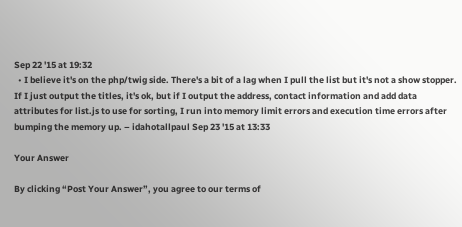Sep 22 '15 at 19:32
  • I believe it's on the php/twig side. There's a bit of a lag when I pull the list but it's not a show stopper. If I just output the titles, it's ok, but if I output the address, contact information and add data attributes for list.js to use for sorting, I run into memory limit errors and execution time errors after bumping the memory up. – idahotallpaul Sep 23 '15 at 13:33

Your Answer

By clicking “Post Your Answer”, you agree to our terms of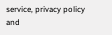service, privacy policy and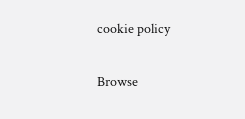cookie policy

Browse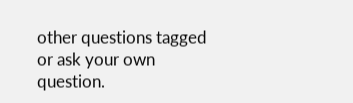other questions tagged or ask your own question.